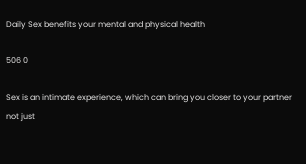Daily Sex benefits your mental and physical health

506 0

Sex is an intimate experience, which can bring you closer to your partner not just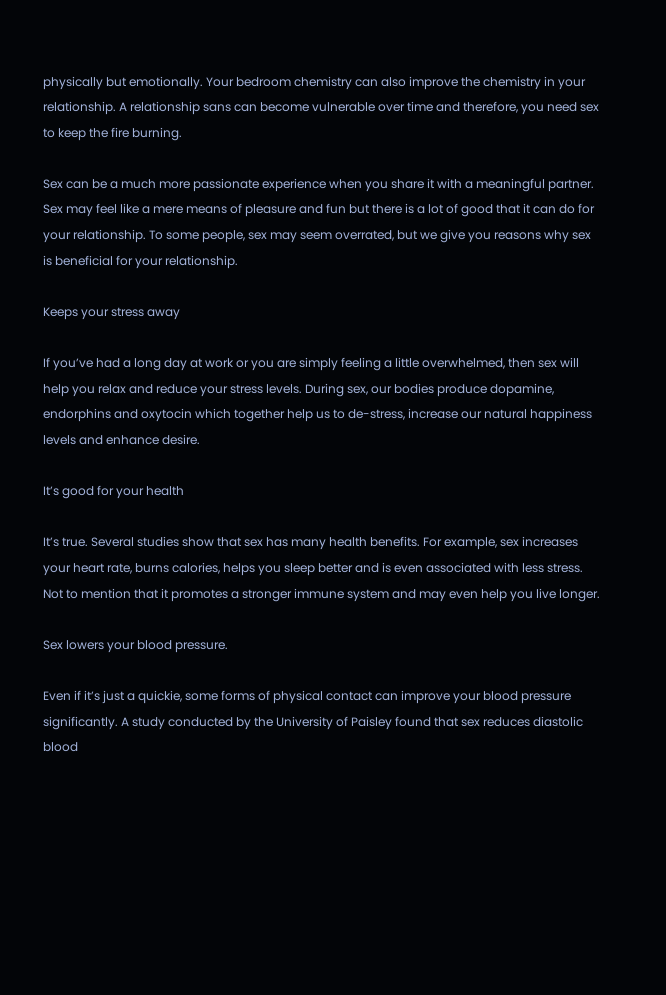physically but emotionally. Your bedroom chemistry can also improve the chemistry in your relationship. A relationship sans can become vulnerable over time and therefore, you need sex to keep the fire burning.

Sex can be a much more passionate experience when you share it with a meaningful partner. Sex may feel like a mere means of pleasure and fun but there is a lot of good that it can do for your relationship. To some people, sex may seem overrated, but we give you reasons why sex is beneficial for your relationship.

Keeps your stress away

If you’ve had a long day at work or you are simply feeling a little overwhelmed, then sex will help you relax and reduce your stress levels. During sex, our bodies produce dopamine, endorphins and oxytocin which together help us to de-stress, increase our natural happiness levels and enhance desire.

It’s good for your health

It’s true. Several studies show that sex has many health benefits. For example, sex increases your heart rate, burns calories, helps you sleep better and is even associated with less stress. Not to mention that it promotes a stronger immune system and may even help you live longer.

Sex lowers your blood pressure.

Even if it’s just a quickie, some forms of physical contact can improve your blood pressure significantly. A study conducted by the University of Paisley found that sex reduces diastolic blood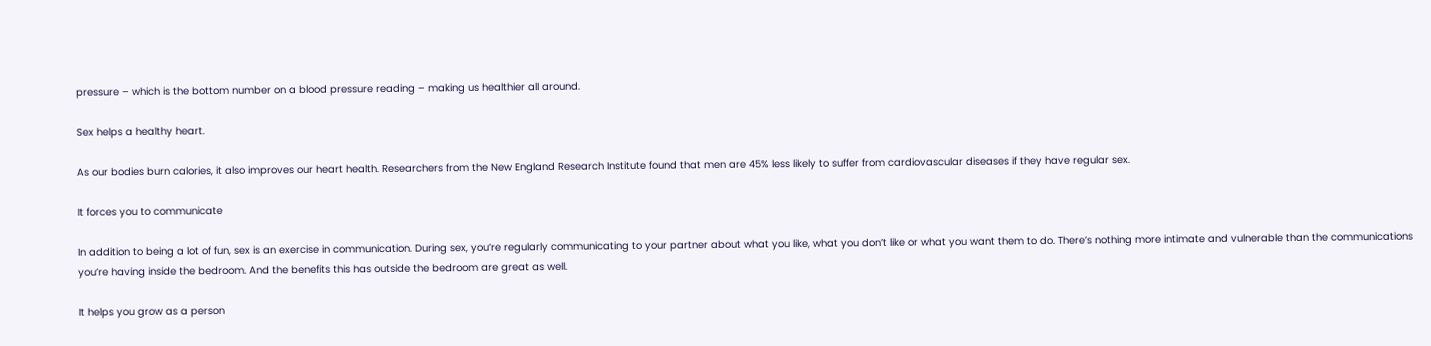pressure – which is the bottom number on a blood pressure reading – making us healthier all around.

Sex helps a healthy heart.

As our bodies burn calories, it also improves our heart health. Researchers from the New England Research Institute found that men are 45% less likely to suffer from cardiovascular diseases if they have regular sex.

It forces you to communicate

In addition to being a lot of fun, sex is an exercise in communication. During sex, you’re regularly communicating to your partner about what you like, what you don’t like or what you want them to do. There’s nothing more intimate and vulnerable than the communications you’re having inside the bedroom. And the benefits this has outside the bedroom are great as well.

It helps you grow as a person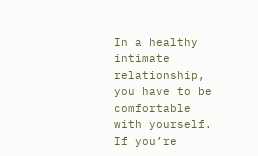In a healthy intimate relationship, you have to be comfortable with yourself. If you’re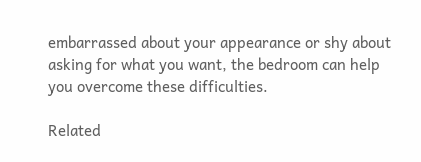embarrassed about your appearance or shy about asking for what you want, the bedroom can help you overcome these difficulties.

Related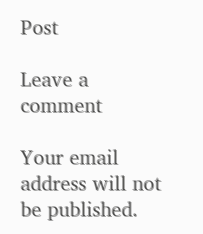Post

Leave a comment

Your email address will not be published.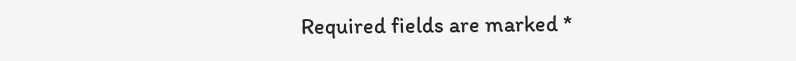Required fields are marked *